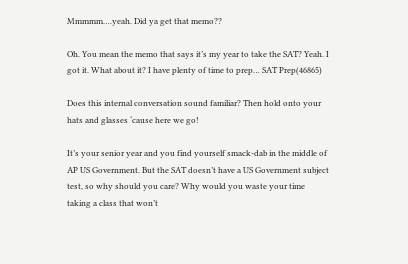Mmmmm….yeah. Did ya get that memo??

Oh. You mean the memo that says it’s my year to take the SAT? Yeah. I got it. What about it? I have plenty of time to prep… SAT Prep(46865)

Does this internal conversation sound familiar? Then hold onto your hats and glasses ‘cause here we go!

It’s your senior year and you find yourself smack-dab in the middle of AP US Government. But the SAT doesn’t have a US Government subject test, so why should you care? Why would you waste your time taking a class that won’t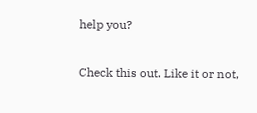help you?

Check this out. Like it or not,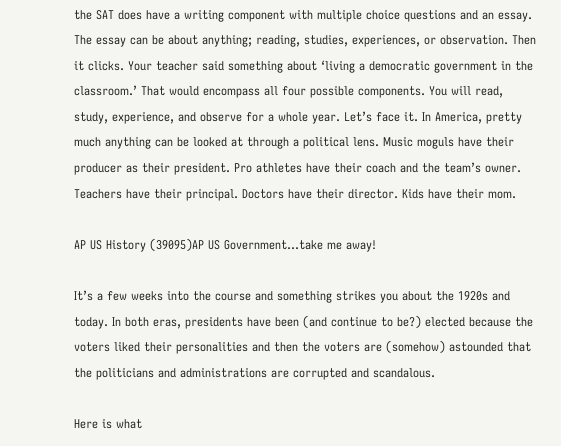the SAT does have a writing component with multiple choice questions and an essay. The essay can be about anything; reading, studies, experiences, or observation. Then it clicks. Your teacher said something about ‘living a democratic government in the classroom.’ That would encompass all four possible components. You will read, study, experience, and observe for a whole year. Let’s face it. In America, pretty much anything can be looked at through a political lens. Music moguls have their producer as their president. Pro athletes have their coach and the team’s owner. Teachers have their principal. Doctors have their director. Kids have their mom.

AP US History (39095)AP US Government…take me away!

It’s a few weeks into the course and something strikes you about the 1920s and today. In both eras, presidents have been (and continue to be?) elected because the voters liked their personalities and then the voters are (somehow) astounded that the politicians and administrations are corrupted and scandalous.

Here is what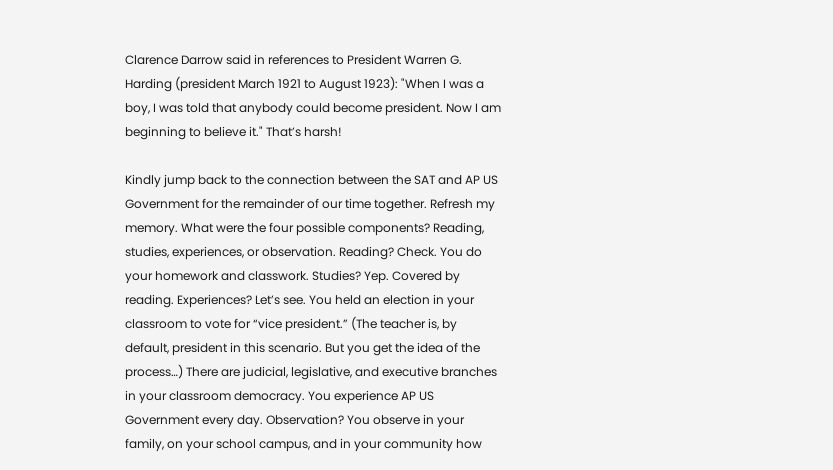Clarence Darrow said in references to President Warren G. Harding (president March 1921 to August 1923): "When I was a boy, I was told that anybody could become president. Now I am beginning to believe it." That’s harsh!

Kindly jump back to the connection between the SAT and AP US Government for the remainder of our time together. Refresh my memory. What were the four possible components? Reading, studies, experiences, or observation. Reading? Check. You do your homework and classwork. Studies? Yep. Covered by reading. Experiences? Let’s see. You held an election in your classroom to vote for “vice president.” (The teacher is, by default, president in this scenario. But you get the idea of the process…) There are judicial, legislative, and executive branches in your classroom democracy. You experience AP US Government every day. Observation? You observe in your family, on your school campus, and in your community how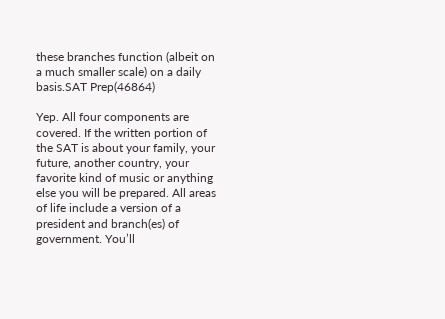these branches function (albeit on a much smaller scale) on a daily basis.SAT Prep(46864)

Yep. All four components are covered. If the written portion of the SAT is about your family, your future, another country, your favorite kind of music or anything else you will be prepared. All areas of life include a version of a president and branch(es) of government. You’ll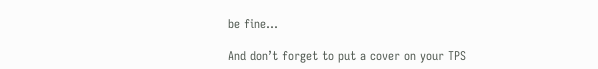be fine…

And don’t forget to put a cover on your TPS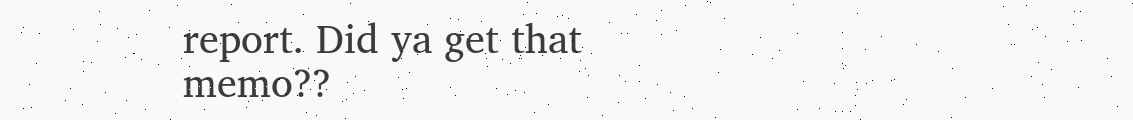report. Did ya get that memo??